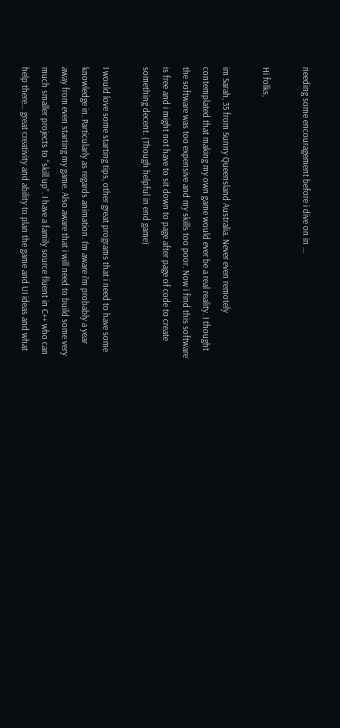needing some encouragement before i dive on in ...

Hi folks,

im Sarah, 35 from Sunny Queensland Australia. Never even remotely contemplated that making my own game would ever be a real reality. I thought the software was too expensive and my skills too poor. Now i find this software is free and i might not have to sit down to page after page of code to create something decent. (Though helpful in end game)

I would love some starting tips, other great programs that i need to have some knowledge in. Particularly as regards animation. I’m aware i’m probably a year away from even starting my game. Also aware that i will need to build some very much smaller projects to “skill up”. I have a family source fluent in C++ who can help there… great creativity and ability to plan the game and UI ideas and what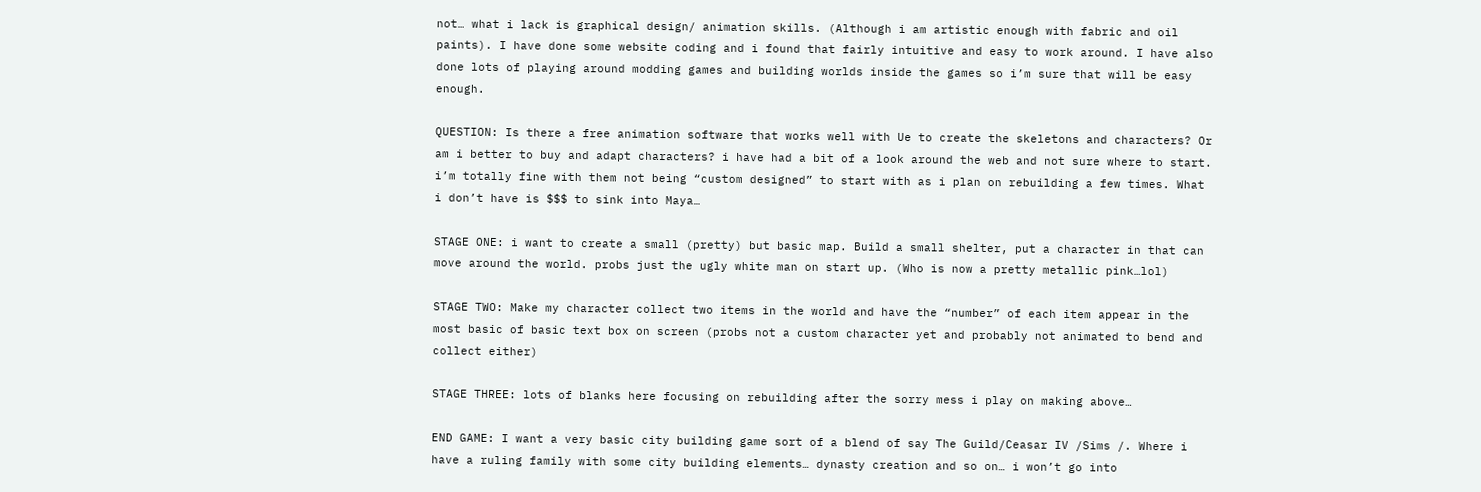not… what i lack is graphical design/ animation skills. (Although i am artistic enough with fabric and oil paints). I have done some website coding and i found that fairly intuitive and easy to work around. I have also done lots of playing around modding games and building worlds inside the games so i’m sure that will be easy enough.

QUESTION: Is there a free animation software that works well with Ue to create the skeletons and characters? Or am i better to buy and adapt characters? i have had a bit of a look around the web and not sure where to start. i’m totally fine with them not being “custom designed” to start with as i plan on rebuilding a few times. What i don’t have is $$$ to sink into Maya…

STAGE ONE: i want to create a small (pretty) but basic map. Build a small shelter, put a character in that can move around the world. probs just the ugly white man on start up. (Who is now a pretty metallic pink…lol)

STAGE TWO: Make my character collect two items in the world and have the “number” of each item appear in the most basic of basic text box on screen (probs not a custom character yet and probably not animated to bend and collect either)

STAGE THREE: lots of blanks here focusing on rebuilding after the sorry mess i play on making above…

END GAME: I want a very basic city building game sort of a blend of say The Guild/Ceasar IV /Sims /. Where i have a ruling family with some city building elements… dynasty creation and so on… i won’t go into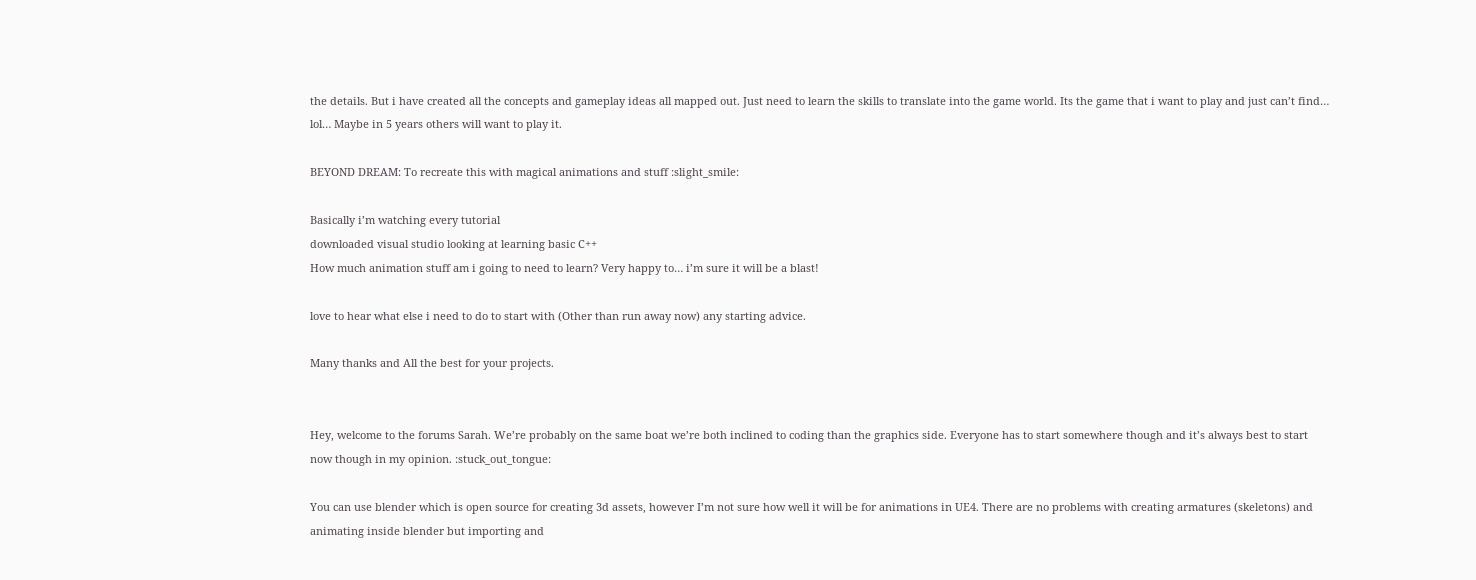the details. But i have created all the concepts and gameplay ideas all mapped out. Just need to learn the skills to translate into the game world. Its the game that i want to play and just can’t find… lol… Maybe in 5 years others will want to play it.

BEYOND DREAM: To recreate this with magical animations and stuff :slight_smile:

Basically i’m watching every tutorial
downloaded visual studio looking at learning basic C++
How much animation stuff am i going to need to learn? Very happy to… i’m sure it will be a blast!

love to hear what else i need to do to start with (Other than run away now) any starting advice.

Many thanks and All the best for your projects.


Hey, welcome to the forums Sarah. We’re probably on the same boat we’re both inclined to coding than the graphics side. Everyone has to start somewhere though and it’s always best to start now though in my opinion. :stuck_out_tongue:

You can use blender which is open source for creating 3d assets, however I’m not sure how well it will be for animations in UE4. There are no problems with creating armatures (skeletons) and animating inside blender but importing and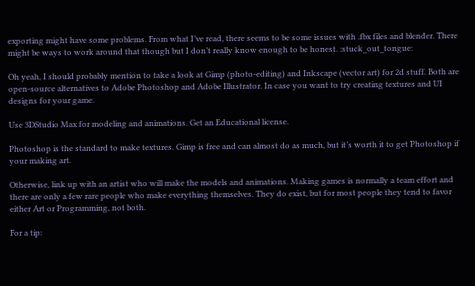exporting might have some problems. From what I’ve read, there seems to be some issues with .fbx files and blender. There might be ways to work around that though but I don’t really know enough to be honest. :stuck_out_tongue:

Oh yeah, I should probably mention to take a look at Gimp (photo-editing) and Inkscape (vector art) for 2d stuff. Both are open-source alternatives to Adobe Photoshop and Adobe Illustrator. In case you want to try creating textures and UI designs for your game.

Use 3DStudio Max for modeling and animations. Get an Educational license.

Photoshop is the standard to make textures. Gimp is free and can almost do as much, but it’s worth it to get Photoshop if your making art.

Otherwise, link up with an artist who will make the models and animations. Making games is normally a team effort and there are only a few rare people who make everything themselves. They do exist, but for most people they tend to favor either Art or Programming, not both.

For a tip: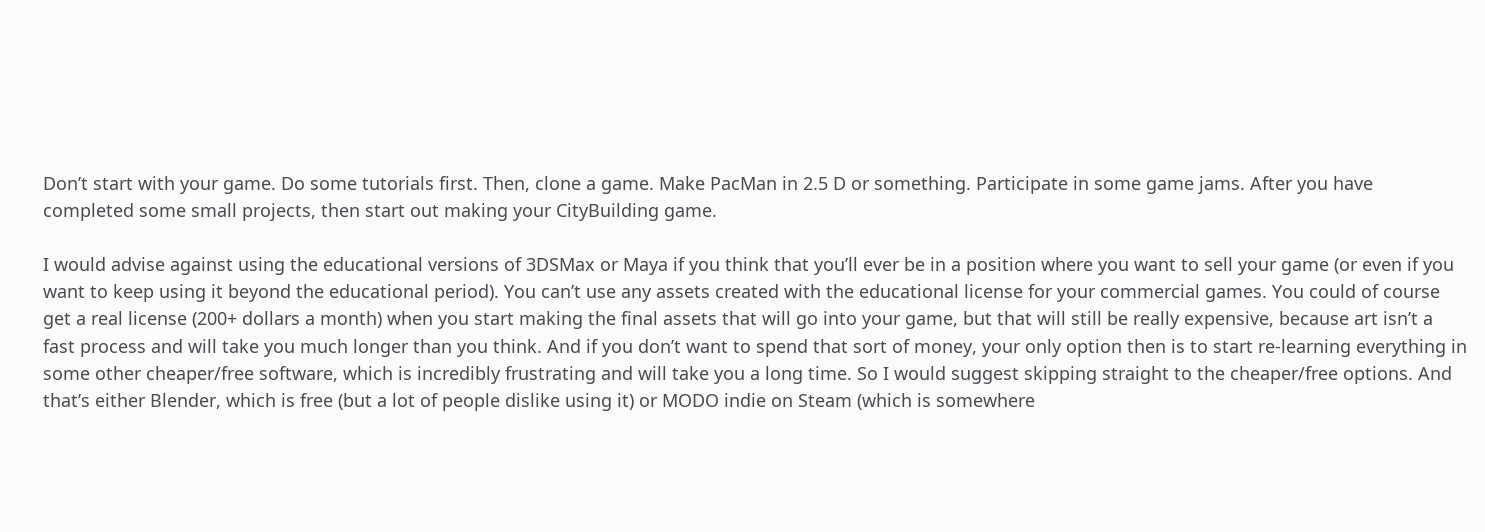Don’t start with your game. Do some tutorials first. Then, clone a game. Make PacMan in 2.5 D or something. Participate in some game jams. After you have completed some small projects, then start out making your CityBuilding game.

I would advise against using the educational versions of 3DSMax or Maya if you think that you’ll ever be in a position where you want to sell your game (or even if you want to keep using it beyond the educational period). You can’t use any assets created with the educational license for your commercial games. You could of course get a real license (200+ dollars a month) when you start making the final assets that will go into your game, but that will still be really expensive, because art isn’t a fast process and will take you much longer than you think. And if you don’t want to spend that sort of money, your only option then is to start re-learning everything in some other cheaper/free software, which is incredibly frustrating and will take you a long time. So I would suggest skipping straight to the cheaper/free options. And that’s either Blender, which is free (but a lot of people dislike using it) or MODO indie on Steam (which is somewhere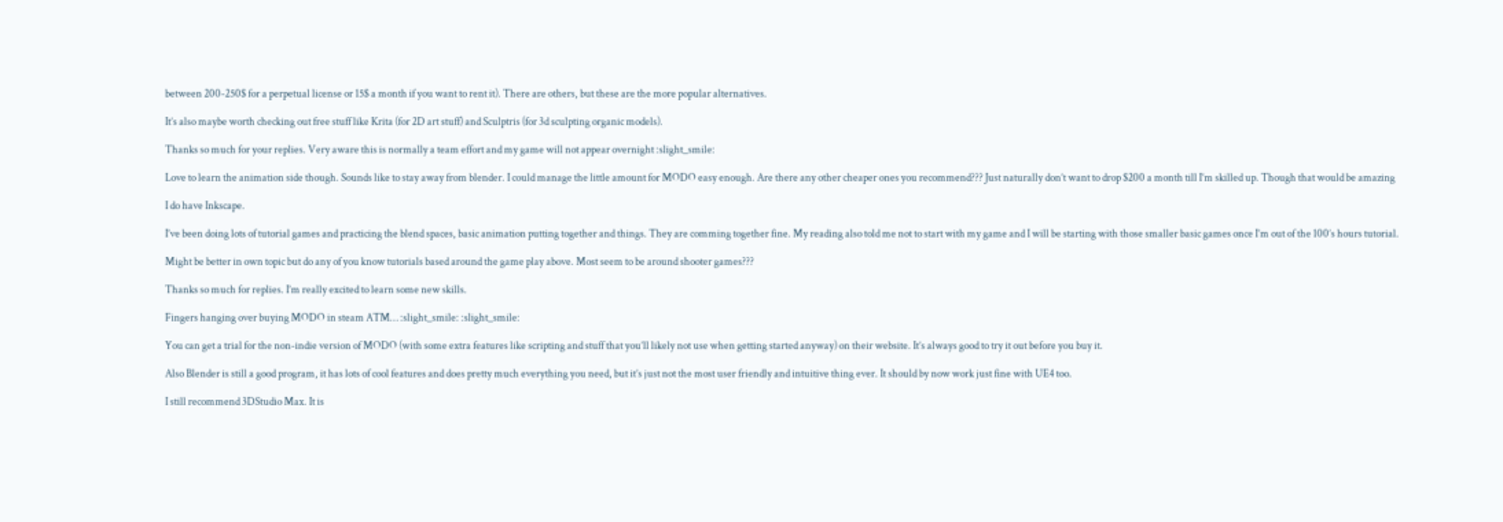between 200-250$ for a perpetual license or 15$ a month if you want to rent it). There are others, but these are the more popular alternatives.

It’s also maybe worth checking out free stuff like Krita (for 2D art stuff) and Sculptris (for 3d sculpting organic models).

Thanks so much for your replies. Very aware this is normally a team effort and my game will not appear overnight :slight_smile:

Love to learn the animation side though. Sounds like to stay away from blender. I could manage the little amount for MODO easy enough. Are there any other cheaper ones you recommend??? Just naturally don’t want to drop $200 a month till I’m skilled up. Though that would be amazing

I do have Inkscape.

I’ve been doing lots of tutorial games and practicing the blend spaces, basic animation putting together and things. They are comming together fine. My reading also told me not to start with my game and I will be starting with those smaller basic games once I’m out of the 100’s hours tutorial.

Might be better in own topic but do any of you know tutorials based around the game play above. Most seem to be around shooter games???

Thanks so much for replies. I’m really excited to learn some new skills.

Fingers hanging over buying MODO in steam ATM… :slight_smile: :slight_smile:

You can get a trial for the non-indie version of MODO (with some extra features like scripting and stuff that you’ll likely not use when getting started anyway) on their website. It’s always good to try it out before you buy it.

Also Blender is still a good program, it has lots of cool features and does pretty much everything you need, but it’s just not the most user friendly and intuitive thing ever. It should by now work just fine with UE4 too.

I still recommend 3DStudio Max. It is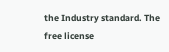the Industry standard. The free license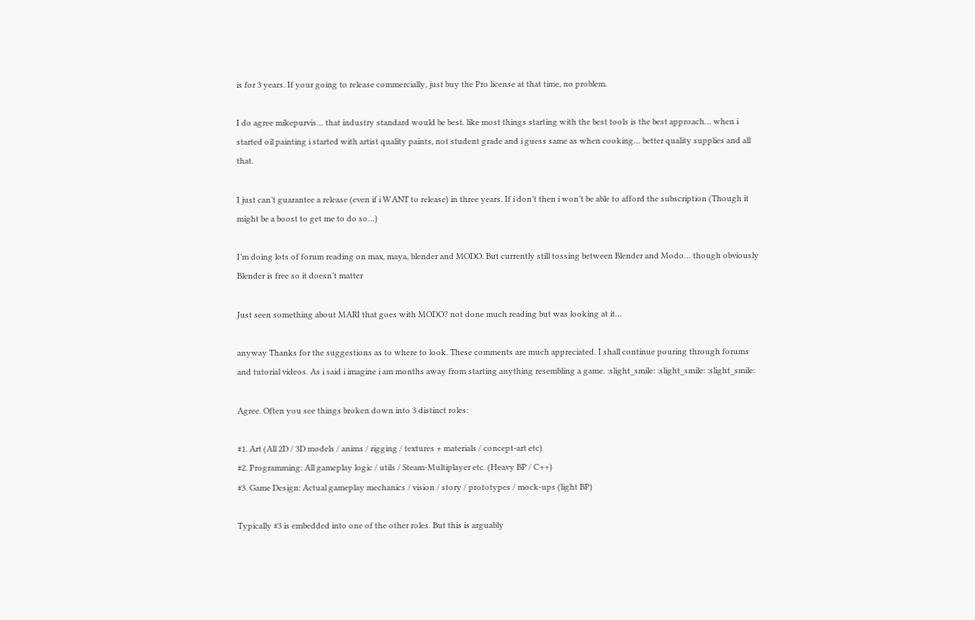is for 3 years. If your going to release commercially, just buy the Pro license at that time, no problem.

I do agree mikepurvis… that industry standard would be best. like most things starting with the best tools is the best approach… when i started oil painting i started with artist quality paints, not student grade and i guess same as when cooking… better quality supplies and all that.

I just can’t guarantee a release (even if i WANT to release) in three years. If i don’t then i won’t be able to afford the subscription (Though it might be a boost to get me to do so…)

I’m doing lots of forum reading on max, maya, blender and MODO. But currently still tossing between Blender and Modo… though obviously Blender is free so it doesn’t matter

Just seen something about MARI that goes with MODO? not done much reading but was looking at it…

anyway Thanks for the suggestions as to where to look. These comments are much appreciated. I shall continue pouring through forums and tutorial videos. As i said i imagine i am months away from starting anything resembling a game. :slight_smile: :slight_smile: :slight_smile:

Agree. Often you see things broken down into 3 distinct roles:

#1. Art (All 2D / 3D models / anims / rigging / textures + materials / concept-art etc)
#2. Programming: All gameplay logic / utils / Steam-Multiplayer etc. (Heavy BP / C++)
#3. Game Design: Actual gameplay mechanics / vision / story / prototypes / mock-ups (light BP)

Typically #3 is embedded into one of the other roles. But this is arguably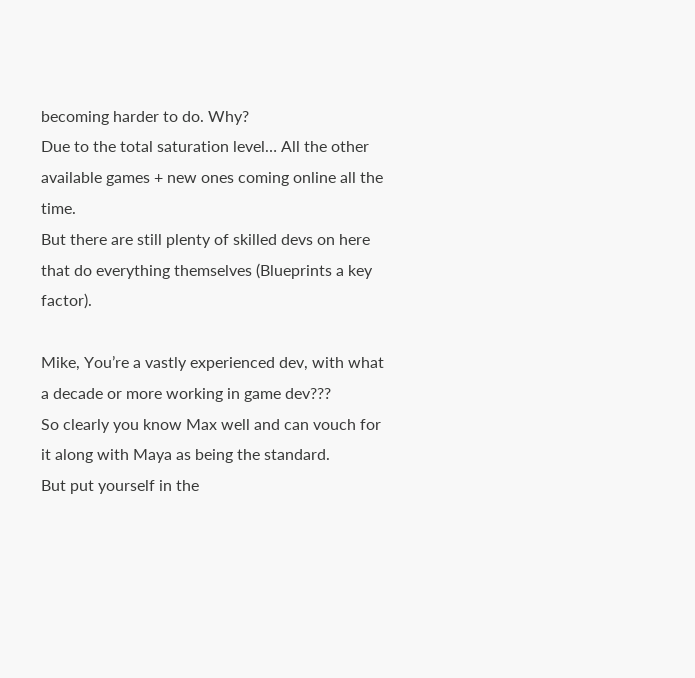becoming harder to do. Why?
Due to the total saturation level… All the other available games + new ones coming online all the time.
But there are still plenty of skilled devs on here that do everything themselves (Blueprints a key factor).

Mike, You’re a vastly experienced dev, with what a decade or more working in game dev???
So clearly you know Max well and can vouch for it along with Maya as being the standard.
But put yourself in the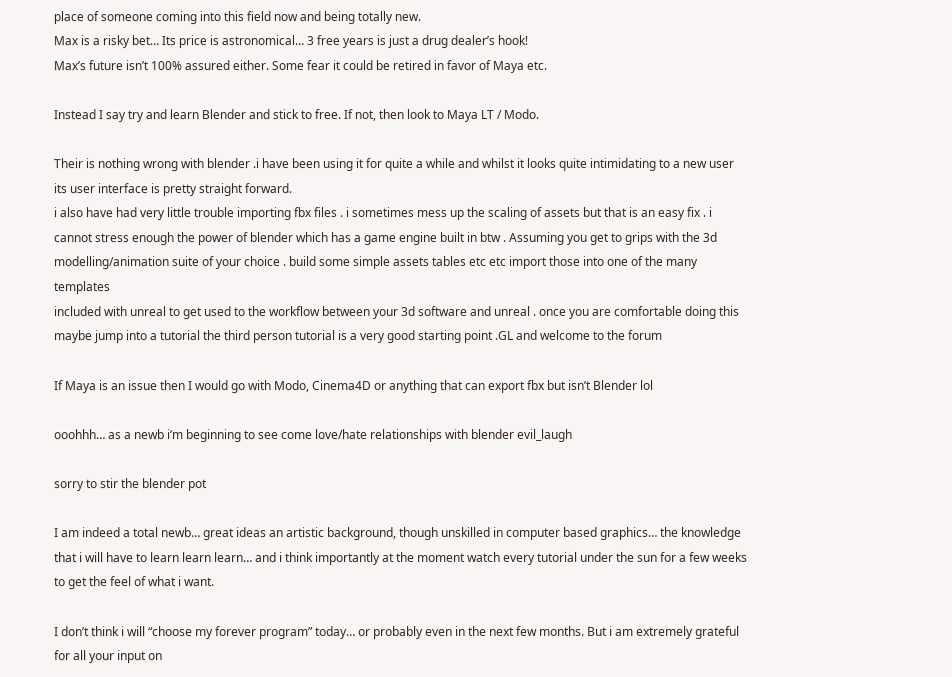place of someone coming into this field now and being totally new.
Max is a risky bet… Its price is astronomical… 3 free years is just a drug dealer’s hook!
Max’s future isn’t 100% assured either. Some fear it could be retired in favor of Maya etc.

Instead I say try and learn Blender and stick to free. If not, then look to Maya LT / Modo.

Their is nothing wrong with blender .i have been using it for quite a while and whilst it looks quite intimidating to a new user its user interface is pretty straight forward.
i also have had very little trouble importing fbx files . i sometimes mess up the scaling of assets but that is an easy fix . i cannot stress enough the power of blender which has a game engine built in btw . Assuming you get to grips with the 3d modelling/animation suite of your choice . build some simple assets tables etc etc import those into one of the many templates
included with unreal to get used to the workflow between your 3d software and unreal . once you are comfortable doing this maybe jump into a tutorial the third person tutorial is a very good starting point .GL and welcome to the forum

If Maya is an issue then I would go with Modo, Cinema4D or anything that can export fbx but isn’t Blender lol

ooohhh… as a newb i’m beginning to see come love/hate relationships with blender evil_laugh

sorry to stir the blender pot

I am indeed a total newb… great ideas an artistic background, though unskilled in computer based graphics… the knowledge that i will have to learn learn learn… and i think importantly at the moment watch every tutorial under the sun for a few weeks to get the feel of what i want.

I don’t think i will “choose my forever program” today… or probably even in the next few months. But i am extremely grateful for all your input on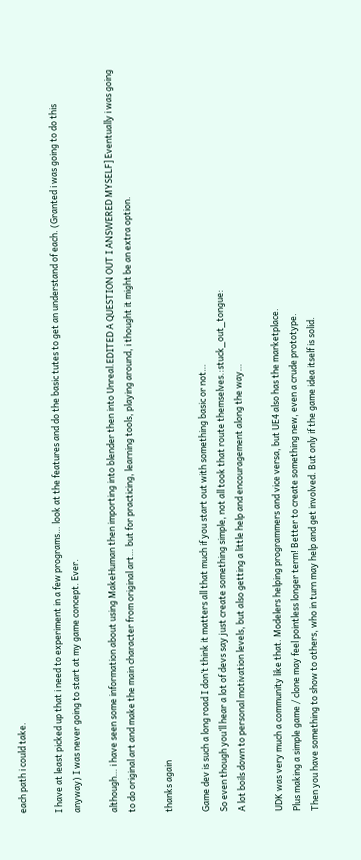each path i could take.

I have at least picked up that i need to experiment in a few programs… look at the features and do the basic tutes to get an understand of each. (Granted i was going to do this anyway) I was never going to start at my game concept. Ever.

although… i have seen some information about using MakeHuman then importing into blender then into Unreal.EDITED A QUESTION OUT I ANSWERED MYSELF] Eventually i was going to do original art and make the main character from original art… but for practicing, learning tools, playing around, i thought it might be an extra option.

thanks again

Game dev is such a long road I don’t think it matters all that much if you start out with something basic or not…
So even though you’ll hear a lot of devs say just create something simple, not all took that route themselves.:stuck_out_tongue:
A lot boils down to personal motivation levels, but also getting a little help and encouragement along the way…

UDK was very much a community like that. Modelers helping programmers and vice versa, but UE4 also has the marketplace.
Plus making a simple game / clone may feel pointless longer term! Better to create something new, even a crude prototype.
Then you have something to show to others, who in turn may help and get involved. But only if the game idea itself is solid.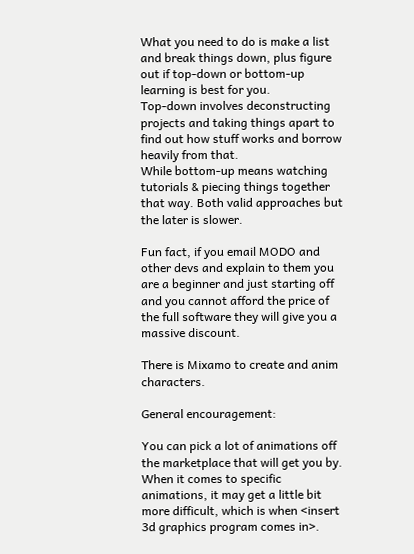What you need to do is make a list and break things down, plus figure out if top-down or bottom-up learning is best for you.
Top-down involves deconstructing projects and taking things apart to find out how stuff works and borrow heavily from that.
While bottom-up means watching tutorials & piecing things together that way. Both valid approaches but the later is slower.

Fun fact, if you email MODO and other devs and explain to them you are a beginner and just starting off and you cannot afford the price of the full software they will give you a massive discount.

There is Mixamo to create and anim characters.

General encouragement:

You can pick a lot of animations off the marketplace that will get you by.
When it comes to specific animations, it may get a little bit more difficult, which is when <insert 3d graphics program comes in>.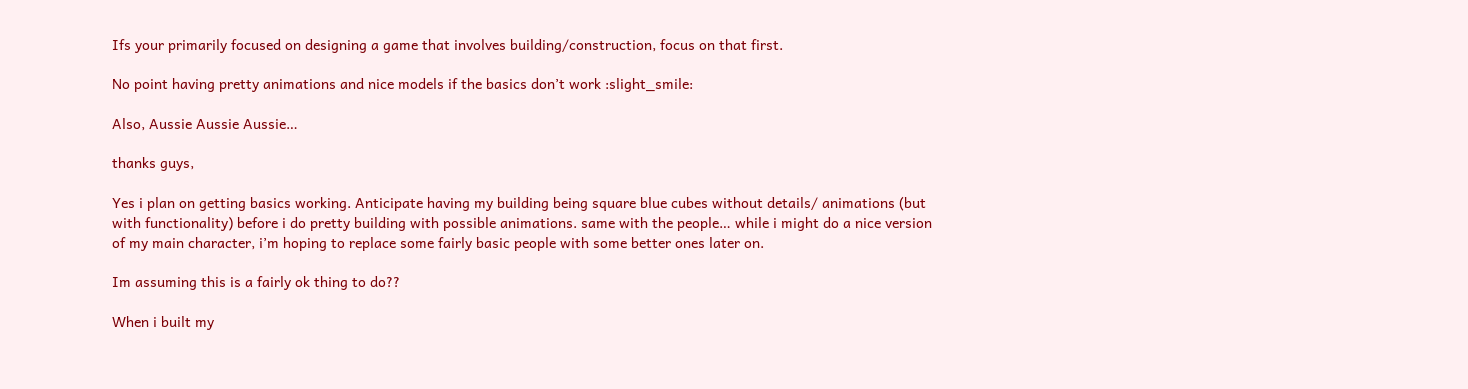Ifs your primarily focused on designing a game that involves building/construction, focus on that first.

No point having pretty animations and nice models if the basics don’t work :slight_smile:

Also, Aussie Aussie Aussie…

thanks guys,

Yes i plan on getting basics working. Anticipate having my building being square blue cubes without details/ animations (but with functionality) before i do pretty building with possible animations. same with the people… while i might do a nice version of my main character, i’m hoping to replace some fairly basic people with some better ones later on.

Im assuming this is a fairly ok thing to do??

When i built my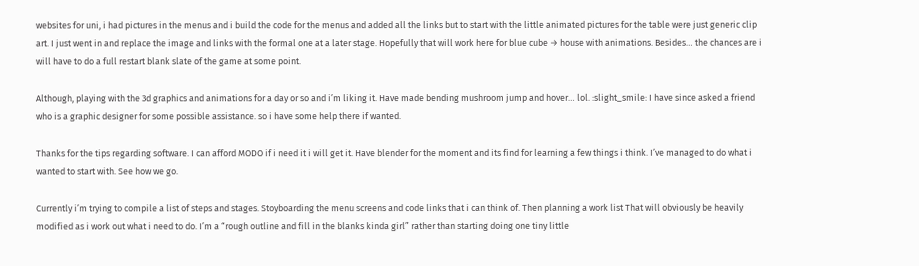websites for uni, i had pictures in the menus and i build the code for the menus and added all the links but to start with the little animated pictures for the table were just generic clip art. I just went in and replace the image and links with the formal one at a later stage. Hopefully that will work here for blue cube → house with animations. Besides… the chances are i will have to do a full restart blank slate of the game at some point.

Although, playing with the 3d graphics and animations for a day or so and i’m liking it. Have made bending mushroom jump and hover… lol. :slight_smile: I have since asked a friend who is a graphic designer for some possible assistance. so i have some help there if wanted.

Thanks for the tips regarding software. I can afford MODO if i need it i will get it. Have blender for the moment and its find for learning a few things i think. I’ve managed to do what i wanted to start with. See how we go.

Currently i’m trying to compile a list of steps and stages. Stoyboarding the menu screens and code links that i can think of. Then planning a work list That will obviously be heavily modified as i work out what i need to do. I’m a “rough outline and fill in the blanks kinda girl” rather than starting doing one tiny little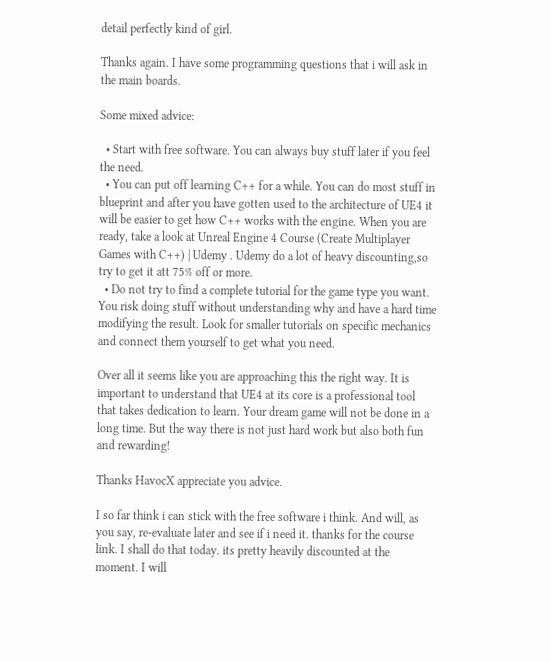detail perfectly kind of girl.

Thanks again. I have some programming questions that i will ask in the main boards.

Some mixed advice:

  • Start with free software. You can always buy stuff later if you feel the need.
  • You can put off learning C++ for a while. You can do most stuff in blueprint and after you have gotten used to the architecture of UE4 it will be easier to get how C++ works with the engine. When you are ready, take a look at Unreal Engine 4 Course (Create Multiplayer Games with C++) | Udemy . Udemy do a lot of heavy discounting,so try to get it att 75% off or more.
  • Do not try to find a complete tutorial for the game type you want. You risk doing stuff without understanding why and have a hard time modifying the result. Look for smaller tutorials on specific mechanics and connect them yourself to get what you need.

Over all it seems like you are approaching this the right way. It is important to understand that UE4 at its core is a professional tool that takes dedication to learn. Your dream game will not be done in a long time. But the way there is not just hard work but also both fun and rewarding!

Thanks HavocX appreciate you advice.

I so far think i can stick with the free software i think. And will, as you say, re-evaluate later and see if i need it. thanks for the course link. I shall do that today. its pretty heavily discounted at the moment. I will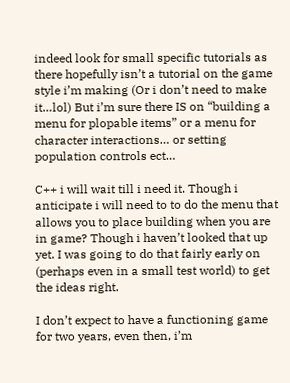indeed look for small specific tutorials as there hopefully isn’t a tutorial on the game style i’m making (Or i don’t need to make it…lol) But i’m sure there IS on “building a menu for plopable items” or a menu for character interactions… or setting population controls ect…

C++ i will wait till i need it. Though i anticipate i will need to to do the menu that allows you to place building when you are in game? Though i haven’t looked that up yet. I was going to do that fairly early on (perhaps even in a small test world) to get the ideas right.

I don’t expect to have a functioning game for two years, even then, i’m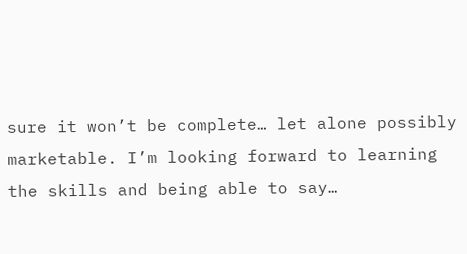sure it won’t be complete… let alone possibly marketable. I’m looking forward to learning the skills and being able to say…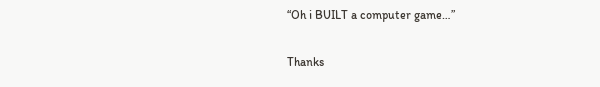“Oh i BUILT a computer game…”

Thanks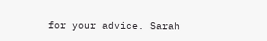for your advice. Sarah